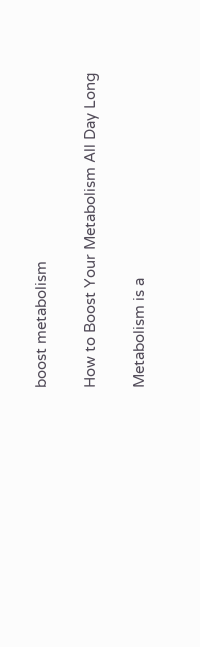boost metabolism

How to Boost Your Metabolism All Day Long

Metabolism is a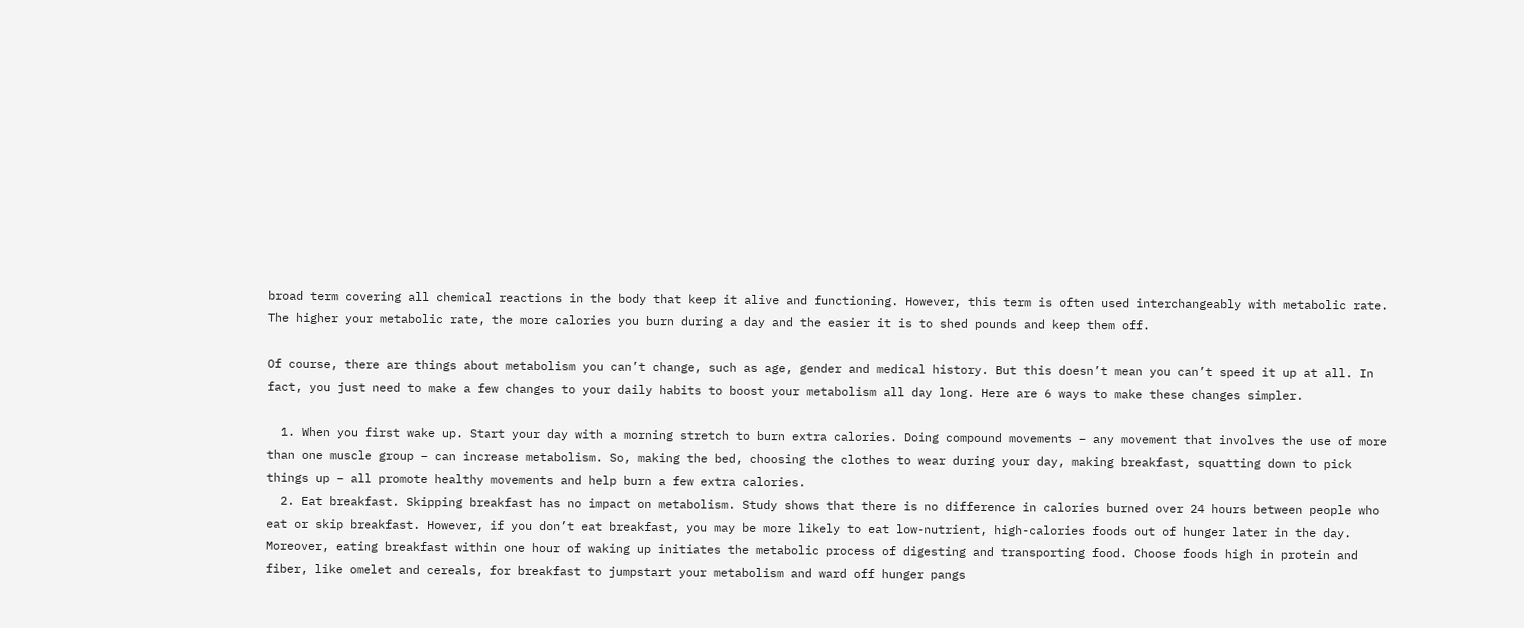broad term covering all chemical reactions in the body that keep it alive and functioning. However, this term is often used interchangeably with metabolic rate. The higher your metabolic rate, the more calories you burn during a day and the easier it is to shed pounds and keep them off.

Of course, there are things about metabolism you can’t change, such as age, gender and medical history. But this doesn’t mean you can’t speed it up at all. In fact, you just need to make a few changes to your daily habits to boost your metabolism all day long. Here are 6 ways to make these changes simpler.

  1. When you first wake up. Start your day with a morning stretch to burn extra calories. Doing compound movements – any movement that involves the use of more than one muscle group – can increase metabolism. So, making the bed, choosing the clothes to wear during your day, making breakfast, squatting down to pick things up – all promote healthy movements and help burn a few extra calories.
  2. Eat breakfast. Skipping breakfast has no impact on metabolism. Study shows that there is no difference in calories burned over 24 hours between people who eat or skip breakfast. However, if you don’t eat breakfast, you may be more likely to eat low-nutrient, high-calories foods out of hunger later in the day. Moreover, eating breakfast within one hour of waking up initiates the metabolic process of digesting and transporting food. Choose foods high in protein and fiber, like omelet and cereals, for breakfast to jumpstart your metabolism and ward off hunger pangs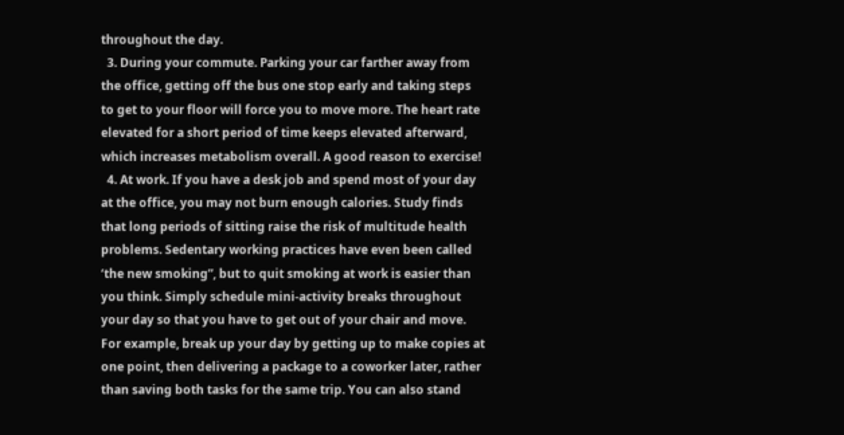throughout the day.
  3. During your commute. Parking your car farther away from the office, getting off the bus one stop early and taking steps to get to your floor will force you to move more. The heart rate elevated for a short period of time keeps elevated afterward, which increases metabolism overall. A good reason to exercise!
  4. At work. If you have a desk job and spend most of your day at the office, you may not burn enough calories. Study finds that long periods of sitting raise the risk of multitude health problems. Sedentary working practices have even been called ‘the new smoking”, but to quit smoking at work is easier than you think. Simply schedule mini-activity breaks throughout your day so that you have to get out of your chair and move. For example, break up your day by getting up to make copies at one point, then delivering a package to a coworker later, rather than saving both tasks for the same trip. You can also stand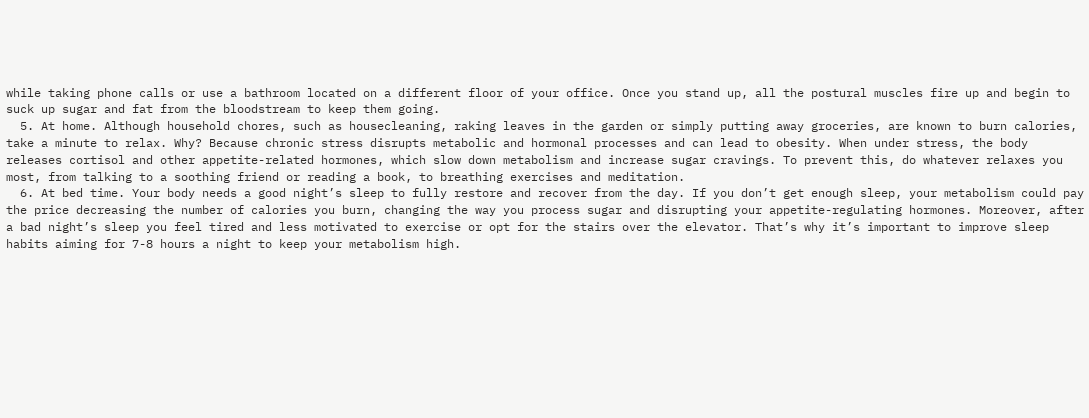while taking phone calls or use a bathroom located on a different floor of your office. Once you stand up, all the postural muscles fire up and begin to suck up sugar and fat from the bloodstream to keep them going.
  5. At home. Although household chores, such as housecleaning, raking leaves in the garden or simply putting away groceries, are known to burn calories, take a minute to relax. Why? Because chronic stress disrupts metabolic and hormonal processes and can lead to obesity. When under stress, the body releases cortisol and other appetite-related hormones, which slow down metabolism and increase sugar cravings. To prevent this, do whatever relaxes you most, from talking to a soothing friend or reading a book, to breathing exercises and meditation.
  6. At bed time. Your body needs a good night’s sleep to fully restore and recover from the day. If you don’t get enough sleep, your metabolism could pay the price decreasing the number of calories you burn, changing the way you process sugar and disrupting your appetite-regulating hormones. Moreover, after a bad night’s sleep you feel tired and less motivated to exercise or opt for the stairs over the elevator. That’s why it’s important to improve sleep habits aiming for 7-8 hours a night to keep your metabolism high.